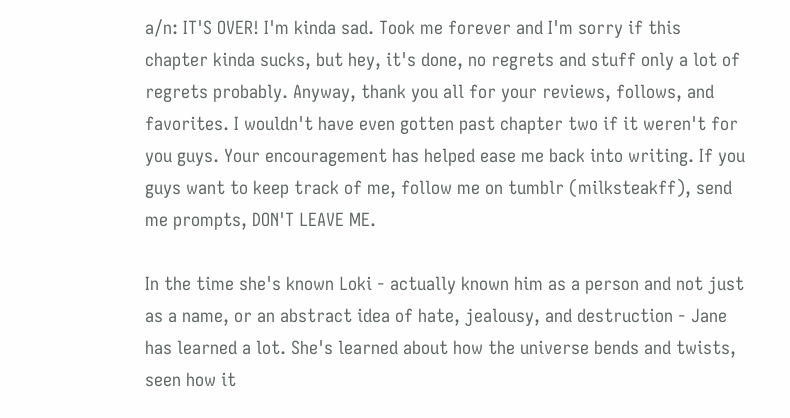a/n: IT'S OVER! I'm kinda sad. Took me forever and I'm sorry if this chapter kinda sucks, but hey, it's done, no regrets and stuff only a lot of regrets probably. Anyway, thank you all for your reviews, follows, and favorites. I wouldn't have even gotten past chapter two if it weren't for you guys. Your encouragement has helped ease me back into writing. If you guys want to keep track of me, follow me on tumblr (milksteakff), send me prompts, DON'T LEAVE ME.

In the time she's known Loki - actually known him as a person and not just as a name, or an abstract idea of hate, jealousy, and destruction - Jane has learned a lot. She's learned about how the universe bends and twists, seen how it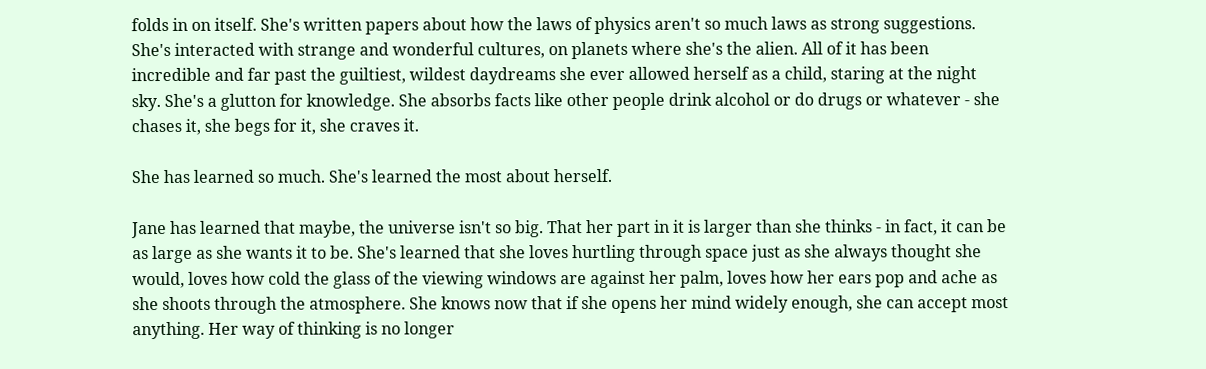folds in on itself. She's written papers about how the laws of physics aren't so much laws as strong suggestions. She's interacted with strange and wonderful cultures, on planets where she's the alien. All of it has been incredible and far past the guiltiest, wildest daydreams she ever allowed herself as a child, staring at the night sky. She's a glutton for knowledge. She absorbs facts like other people drink alcohol or do drugs or whatever - she chases it, she begs for it, she craves it.

She has learned so much. She's learned the most about herself.

Jane has learned that maybe, the universe isn't so big. That her part in it is larger than she thinks - in fact, it can be as large as she wants it to be. She's learned that she loves hurtling through space just as she always thought she would, loves how cold the glass of the viewing windows are against her palm, loves how her ears pop and ache as she shoots through the atmosphere. She knows now that if she opens her mind widely enough, she can accept most anything. Her way of thinking is no longer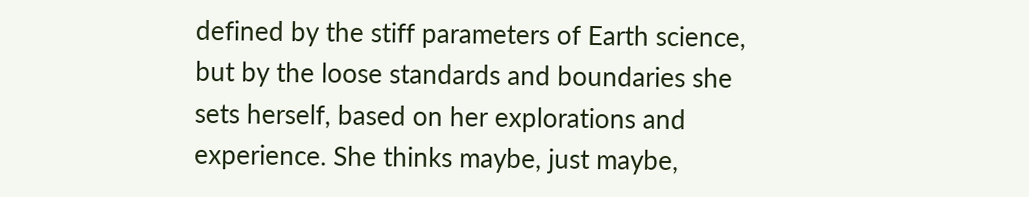defined by the stiff parameters of Earth science, but by the loose standards and boundaries she sets herself, based on her explorations and experience. She thinks maybe, just maybe,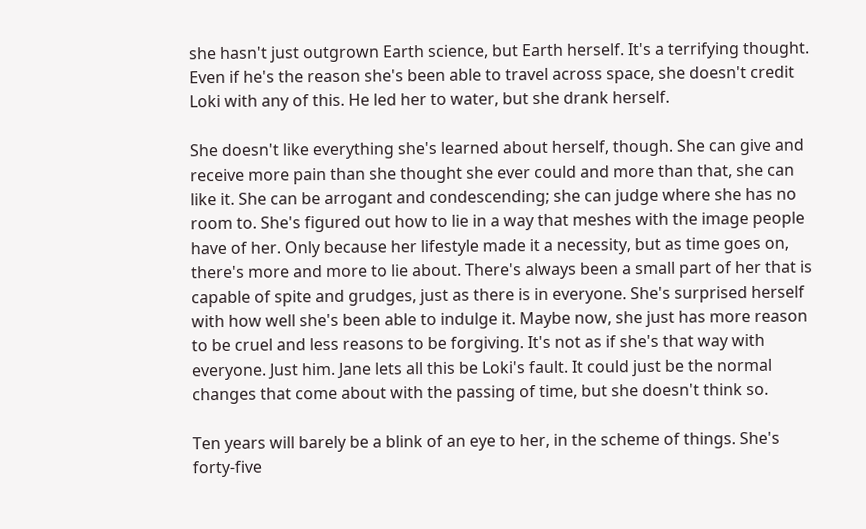she hasn't just outgrown Earth science, but Earth herself. It's a terrifying thought. Even if he's the reason she's been able to travel across space, she doesn't credit Loki with any of this. He led her to water, but she drank herself.

She doesn't like everything she's learned about herself, though. She can give and receive more pain than she thought she ever could and more than that, she can like it. She can be arrogant and condescending; she can judge where she has no room to. She's figured out how to lie in a way that meshes with the image people have of her. Only because her lifestyle made it a necessity, but as time goes on, there's more and more to lie about. There's always been a small part of her that is capable of spite and grudges, just as there is in everyone. She's surprised herself with how well she's been able to indulge it. Maybe now, she just has more reason to be cruel and less reasons to be forgiving. It's not as if she's that way with everyone. Just him. Jane lets all this be Loki's fault. It could just be the normal changes that come about with the passing of time, but she doesn't think so.

Ten years will barely be a blink of an eye to her, in the scheme of things. She's forty-five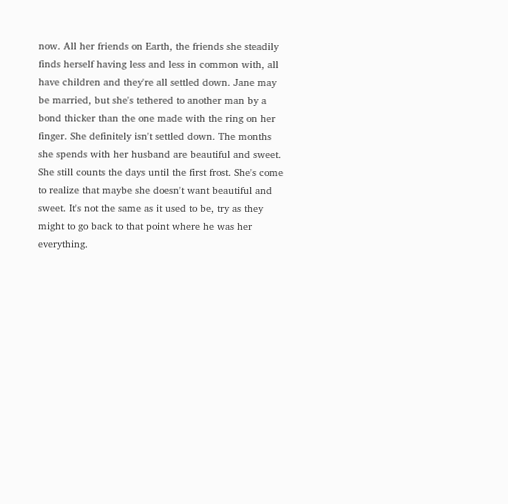now. All her friends on Earth, the friends she steadily finds herself having less and less in common with, all have children and they're all settled down. Jane may be married, but she's tethered to another man by a bond thicker than the one made with the ring on her finger. She definitely isn't settled down. The months she spends with her husband are beautiful and sweet. She still counts the days until the first frost. She's come to realize that maybe she doesn't want beautiful and sweet. It's not the same as it used to be, try as they might to go back to that point where he was her everything.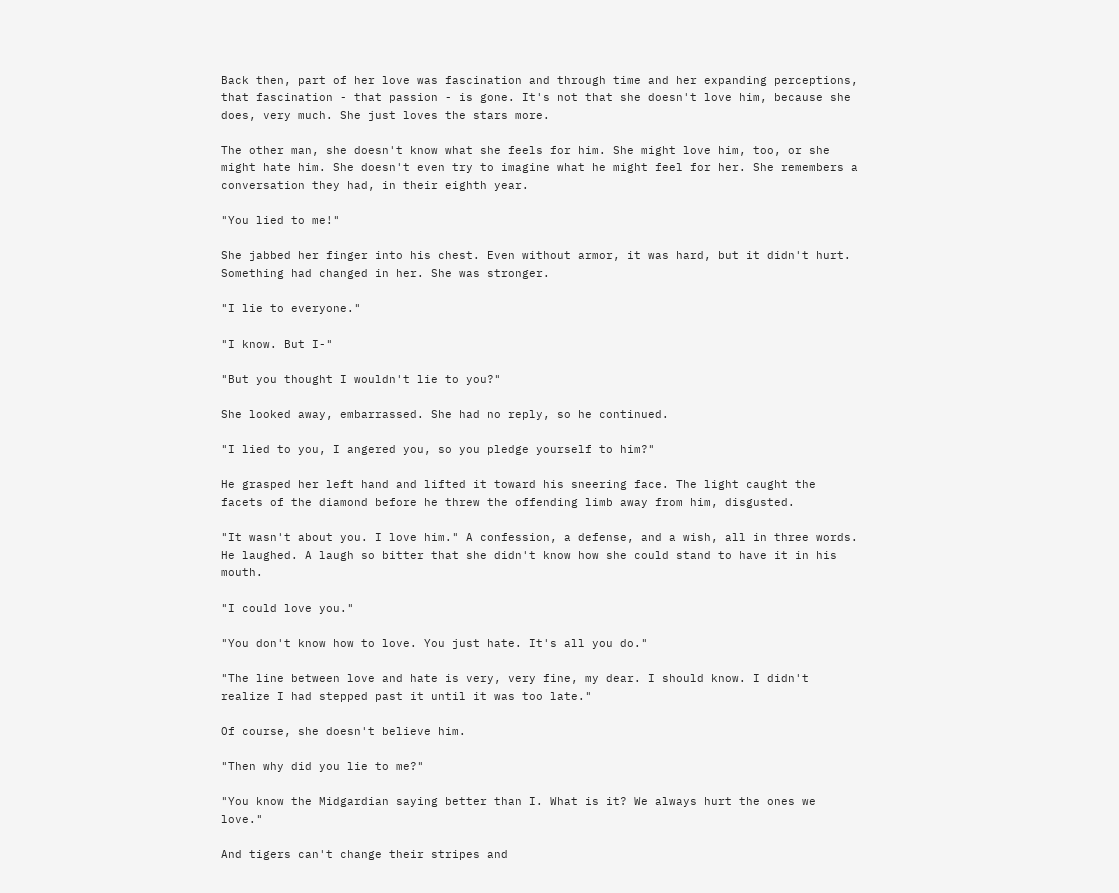Back then, part of her love was fascination and through time and her expanding perceptions, that fascination - that passion - is gone. It's not that she doesn't love him, because she does, very much. She just loves the stars more.

The other man, she doesn't know what she feels for him. She might love him, too, or she might hate him. She doesn't even try to imagine what he might feel for her. She remembers a conversation they had, in their eighth year.

"You lied to me!"

She jabbed her finger into his chest. Even without armor, it was hard, but it didn't hurt. Something had changed in her. She was stronger.

"I lie to everyone."

"I know. But I-"

"But you thought I wouldn't lie to you?"

She looked away, embarrassed. She had no reply, so he continued.

"I lied to you, I angered you, so you pledge yourself to him?"

He grasped her left hand and lifted it toward his sneering face. The light caught the facets of the diamond before he threw the offending limb away from him, disgusted.

"It wasn't about you. I love him." A confession, a defense, and a wish, all in three words. He laughed. A laugh so bitter that she didn't know how she could stand to have it in his mouth.

"I could love you."

"You don't know how to love. You just hate. It's all you do."

"The line between love and hate is very, very fine, my dear. I should know. I didn't realize I had stepped past it until it was too late."

Of course, she doesn't believe him.

"Then why did you lie to me?"

"You know the Midgardian saying better than I. What is it? We always hurt the ones we love."

And tigers can't change their stripes and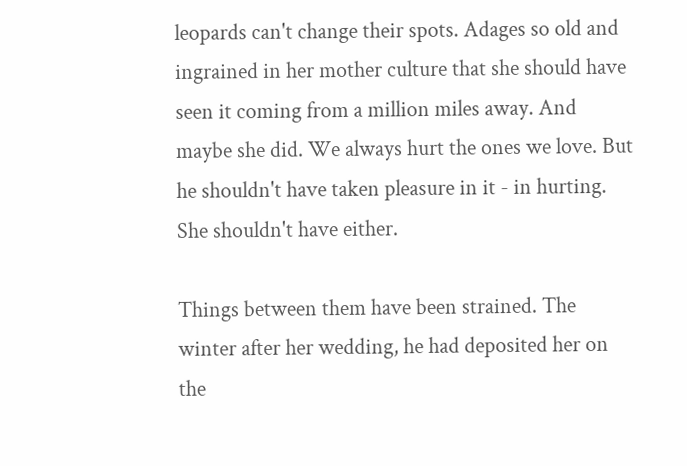leopards can't change their spots. Adages so old and ingrained in her mother culture that she should have seen it coming from a million miles away. And maybe she did. We always hurt the ones we love. But he shouldn't have taken pleasure in it - in hurting. She shouldn't have either.

Things between them have been strained. The winter after her wedding, he had deposited her on the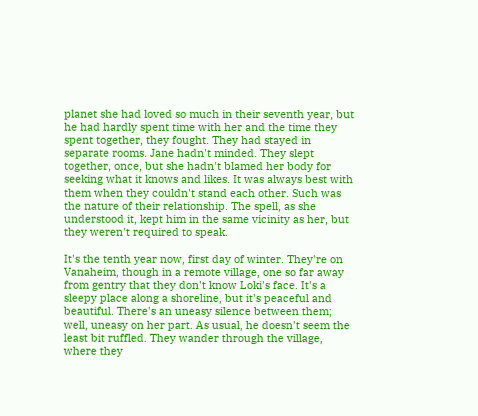planet she had loved so much in their seventh year, but he had hardly spent time with her and the time they spent together, they fought. They had stayed in separate rooms. Jane hadn't minded. They slept together, once, but she hadn't blamed her body for seeking what it knows and likes. It was always best with them when they couldn't stand each other. Such was the nature of their relationship. The spell, as she understood it, kept him in the same vicinity as her, but they weren't required to speak.

It's the tenth year now, first day of winter. They're on Vanaheim, though in a remote village, one so far away from gentry that they don't know Loki's face. It's a sleepy place along a shoreline, but it's peaceful and beautiful. There's an uneasy silence between them; well, uneasy on her part. As usual, he doesn't seem the least bit ruffled. They wander through the village, where they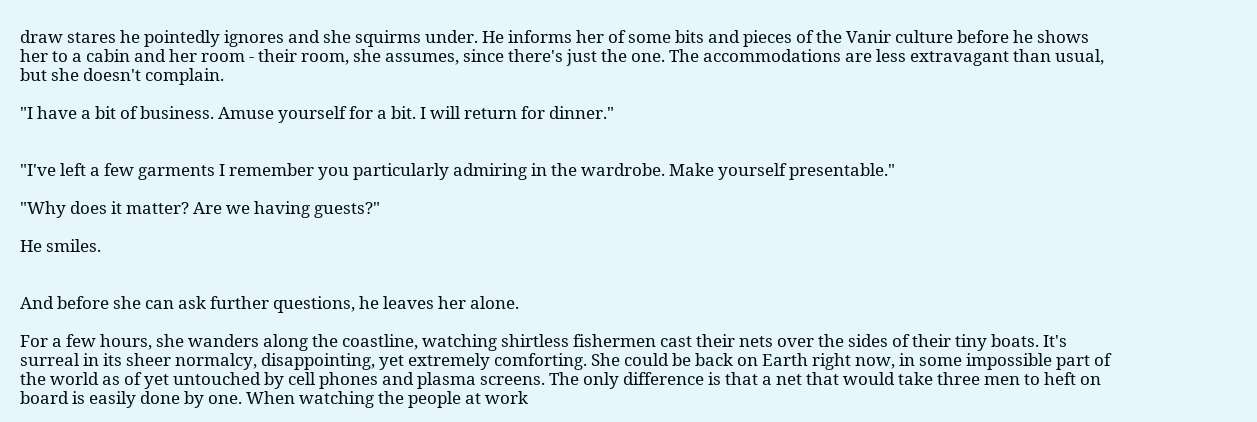draw stares he pointedly ignores and she squirms under. He informs her of some bits and pieces of the Vanir culture before he shows her to a cabin and her room - their room, she assumes, since there's just the one. The accommodations are less extravagant than usual, but she doesn't complain.

"I have a bit of business. Amuse yourself for a bit. I will return for dinner."


"I've left a few garments I remember you particularly admiring in the wardrobe. Make yourself presentable."

"Why does it matter? Are we having guests?"

He smiles.


And before she can ask further questions, he leaves her alone.

For a few hours, she wanders along the coastline, watching shirtless fishermen cast their nets over the sides of their tiny boats. It's surreal in its sheer normalcy, disappointing, yet extremely comforting. She could be back on Earth right now, in some impossible part of the world as of yet untouched by cell phones and plasma screens. The only difference is that a net that would take three men to heft on board is easily done by one. When watching the people at work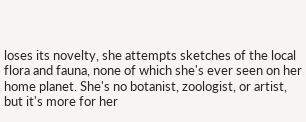loses its novelty, she attempts sketches of the local flora and fauna, none of which she's ever seen on her home planet. She's no botanist, zoologist, or artist, but it's more for her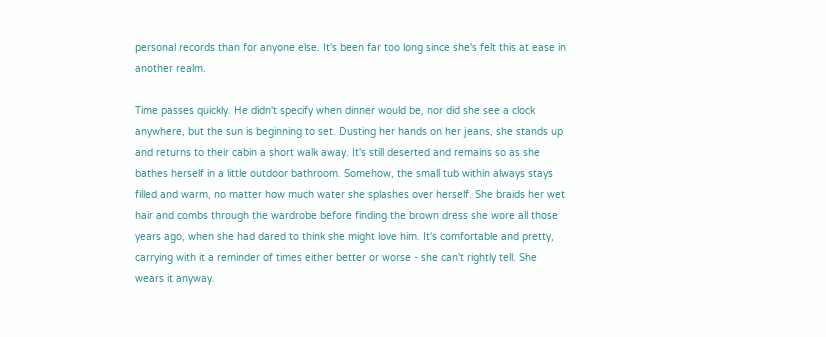personal records than for anyone else. It's been far too long since she's felt this at ease in another realm.

Time passes quickly. He didn't specify when dinner would be, nor did she see a clock anywhere, but the sun is beginning to set. Dusting her hands on her jeans, she stands up and returns to their cabin a short walk away. It's still deserted and remains so as she bathes herself in a little outdoor bathroom. Somehow, the small tub within always stays filled and warm, no matter how much water she splashes over herself. She braids her wet hair and combs through the wardrobe before finding the brown dress she wore all those years ago, when she had dared to think she might love him. It's comfortable and pretty, carrying with it a reminder of times either better or worse - she can't rightly tell. She wears it anyway.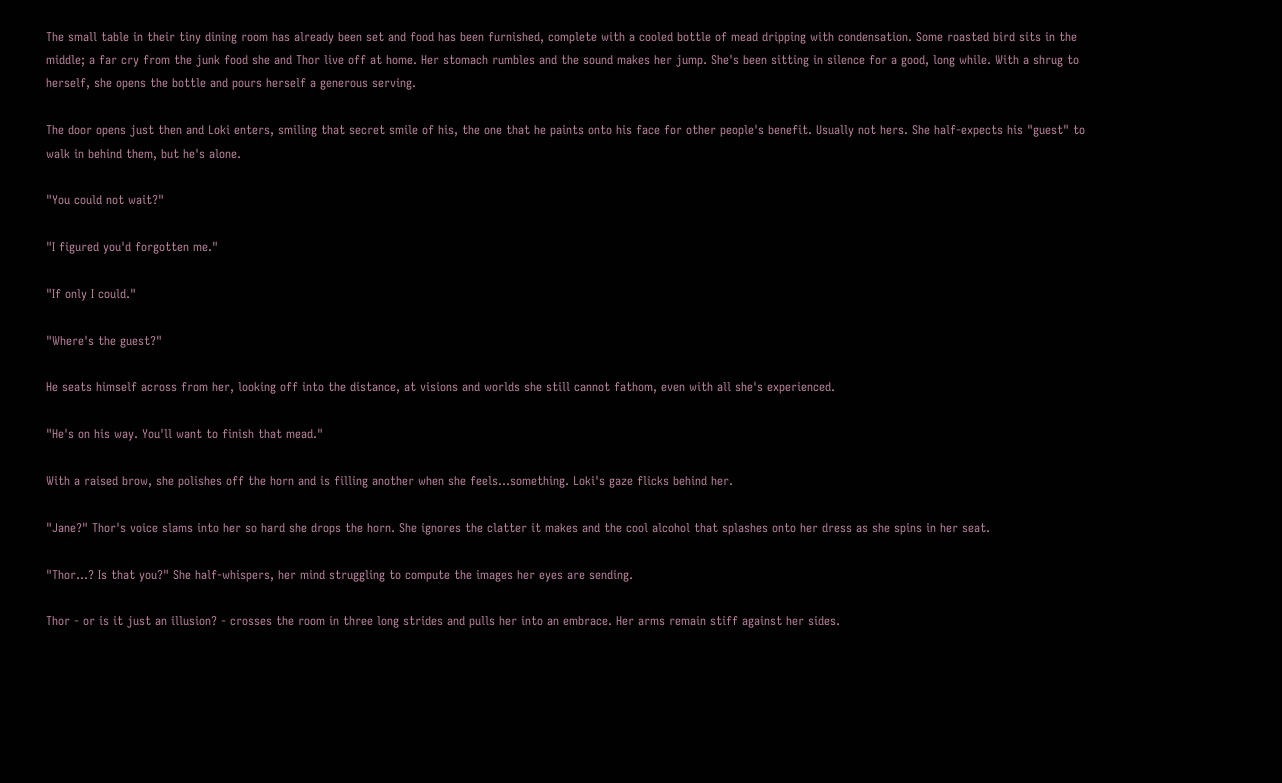The small table in their tiny dining room has already been set and food has been furnished, complete with a cooled bottle of mead dripping with condensation. Some roasted bird sits in the middle; a far cry from the junk food she and Thor live off at home. Her stomach rumbles and the sound makes her jump. She's been sitting in silence for a good, long while. With a shrug to herself, she opens the bottle and pours herself a generous serving.

The door opens just then and Loki enters, smiling that secret smile of his, the one that he paints onto his face for other people's benefit. Usually not hers. She half-expects his "guest" to walk in behind them, but he's alone.

"You could not wait?"

"I figured you'd forgotten me."

"If only I could."

"Where's the guest?"

He seats himself across from her, looking off into the distance, at visions and worlds she still cannot fathom, even with all she's experienced.

"He's on his way. You'll want to finish that mead."

With a raised brow, she polishes off the horn and is filling another when she feels...something. Loki's gaze flicks behind her.

"Jane?" Thor's voice slams into her so hard she drops the horn. She ignores the clatter it makes and the cool alcohol that splashes onto her dress as she spins in her seat.

"Thor...? Is that you?" She half-whispers, her mind struggling to compute the images her eyes are sending.

Thor - or is it just an illusion? - crosses the room in three long strides and pulls her into an embrace. Her arms remain stiff against her sides.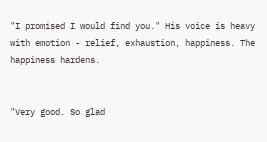"I promised I would find you." His voice is heavy with emotion - relief, exhaustion, happiness. The happiness hardens.


"Very good. So glad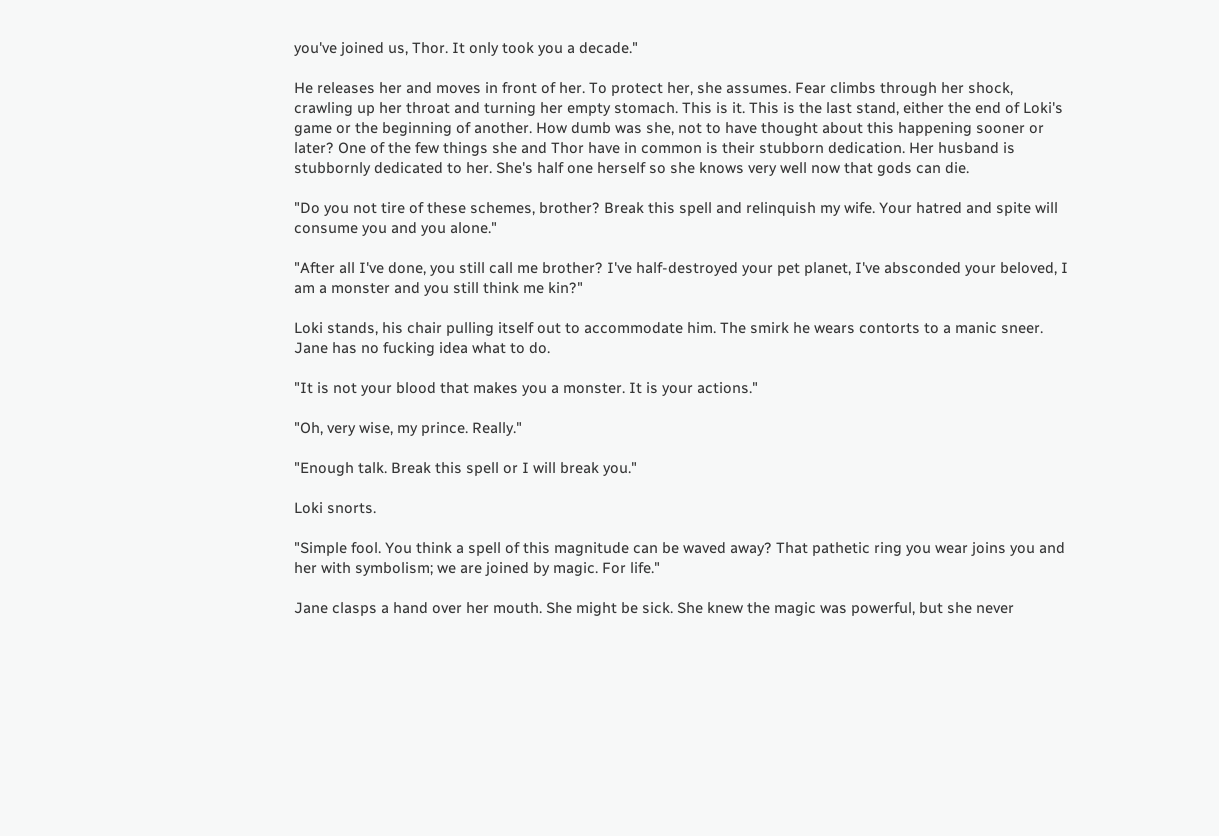you've joined us, Thor. It only took you a decade."

He releases her and moves in front of her. To protect her, she assumes. Fear climbs through her shock, crawling up her throat and turning her empty stomach. This is it. This is the last stand, either the end of Loki's game or the beginning of another. How dumb was she, not to have thought about this happening sooner or later? One of the few things she and Thor have in common is their stubborn dedication. Her husband is stubbornly dedicated to her. She's half one herself so she knows very well now that gods can die.

"Do you not tire of these schemes, brother? Break this spell and relinquish my wife. Your hatred and spite will consume you and you alone."

"After all I've done, you still call me brother? I've half-destroyed your pet planet, I've absconded your beloved, I am a monster and you still think me kin?"

Loki stands, his chair pulling itself out to accommodate him. The smirk he wears contorts to a manic sneer. Jane has no fucking idea what to do.

"It is not your blood that makes you a monster. It is your actions."

"Oh, very wise, my prince. Really."

"Enough talk. Break this spell or I will break you."

Loki snorts.

"Simple fool. You think a spell of this magnitude can be waved away? That pathetic ring you wear joins you and her with symbolism; we are joined by magic. For life."

Jane clasps a hand over her mouth. She might be sick. She knew the magic was powerful, but she never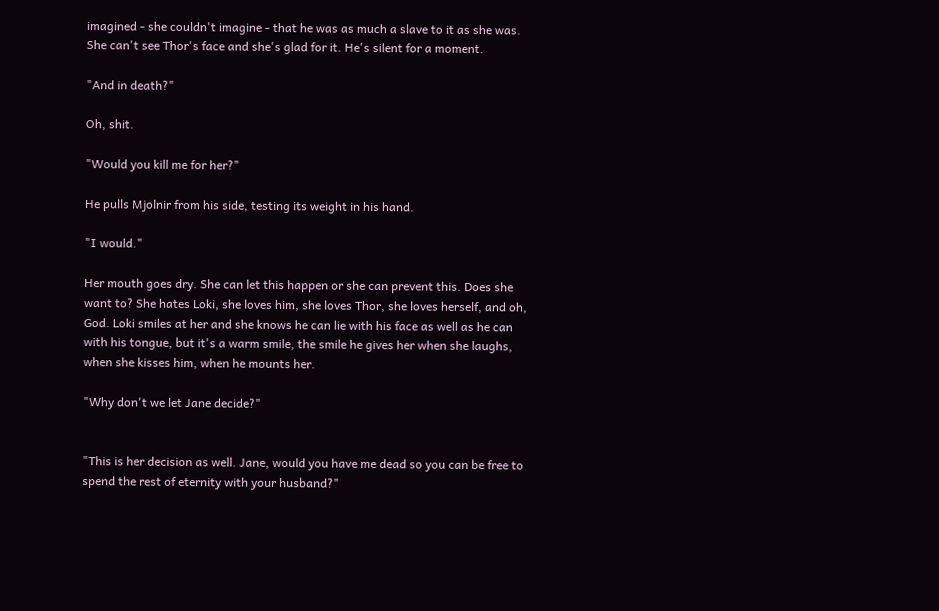imagined - she couldn't imagine - that he was as much a slave to it as she was. She can't see Thor's face and she's glad for it. He's silent for a moment.

"And in death?"

Oh, shit.

"Would you kill me for her?"

He pulls Mjolnir from his side, testing its weight in his hand.

"I would."

Her mouth goes dry. She can let this happen or she can prevent this. Does she want to? She hates Loki, she loves him, she loves Thor, she loves herself, and oh, God. Loki smiles at her and she knows he can lie with his face as well as he can with his tongue, but it's a warm smile, the smile he gives her when she laughs, when she kisses him, when he mounts her.

"Why don't we let Jane decide?"


"This is her decision as well. Jane, would you have me dead so you can be free to spend the rest of eternity with your husband?"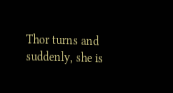Thor turns and suddenly, she is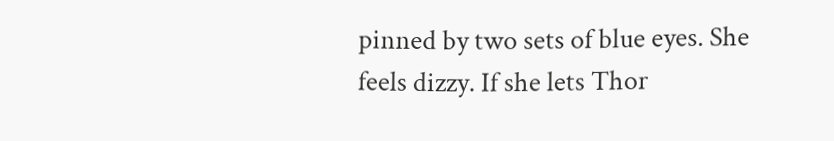pinned by two sets of blue eyes. She feels dizzy. If she lets Thor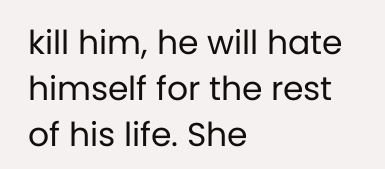kill him, he will hate himself for the rest of his life. She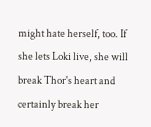might hate herself, too. If she lets Loki live, she will break Thor's heart and certainly break her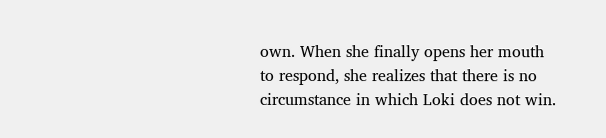own. When she finally opens her mouth to respond, she realizes that there is no circumstance in which Loki does not win.